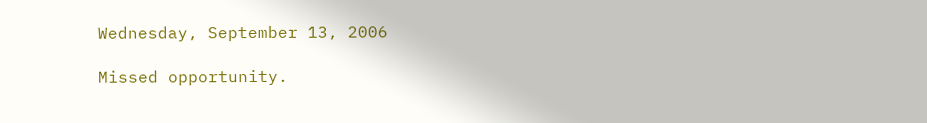Wednesday, September 13, 2006

Missed opportunity.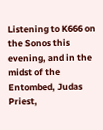Listening to K666 on the Sonos this evening, and in the midst of the Entombed, Judas Priest,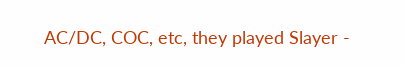AC/DC, COC, etc, they played Slayer -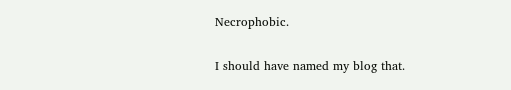Necrophobic.

I should have named my blog that.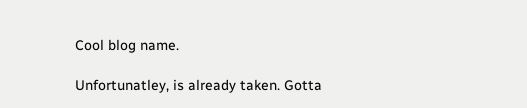Cool blog name.

Unfortunatley, is already taken. Gotta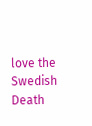love the Swedish Death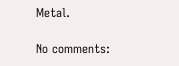Metal.

No comments: